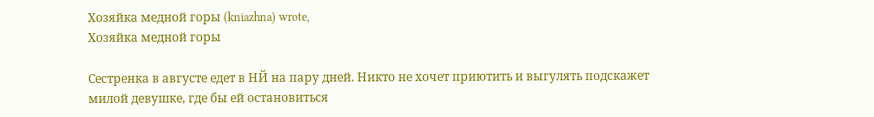Хозяйка медной горы (kniazhna) wrote,
Хозяйка медной горы

Сестренка в августе едет в НЙ на пару дней. Никто не хочет приютить и выгулять подскажет милой девушке, где бы ей остановиться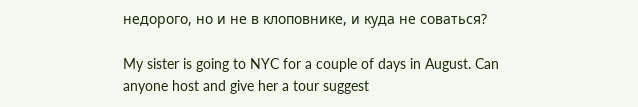недорого, но и не в клоповнике, и куда не соваться?

My sister is going to NYC for a couple of days in August. Can anyone host and give her a tour suggest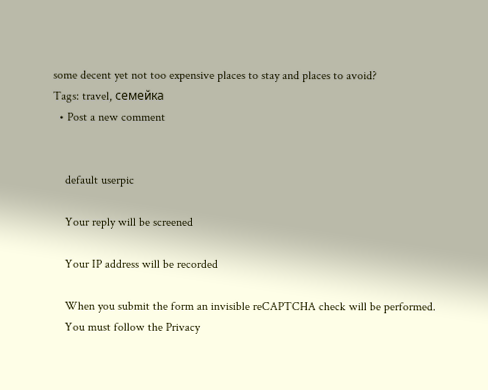some decent yet not too expensive places to stay and places to avoid?
Tags: travel, семейка
  • Post a new comment


    default userpic

    Your reply will be screened

    Your IP address will be recorded

    When you submit the form an invisible reCAPTCHA check will be performed.
    You must follow the Privacy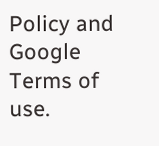Policy and Google Terms of use.